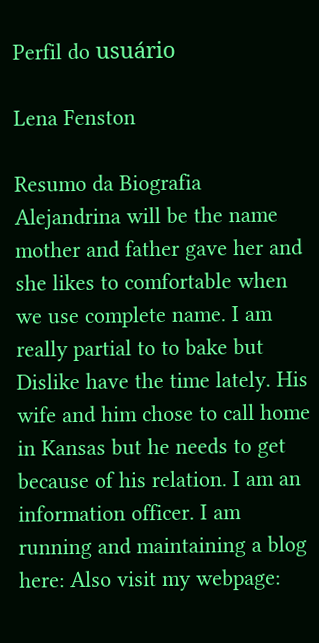Perfil do usuário

Lena Fenston

Resumo da Biografia Alejandrina will be the name mother and father gave her and she likes to comfortable when we use complete name. I am really partial to to bake but Dislike have the time lately. His wife and him chose to call home in Kansas but he needs to get because of his relation. I am an information officer. I am running and maintaining a blog here: Also visit my webpage: